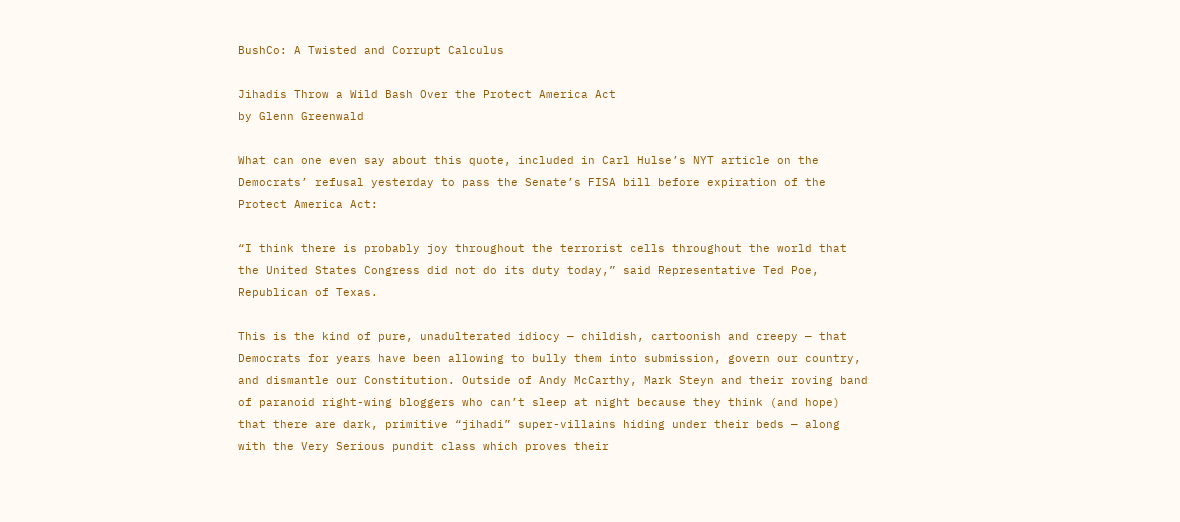BushCo: A Twisted and Corrupt Calculus

Jihadis Throw a Wild Bash Over the Protect America Act
by Glenn Greenwald

What can one even say about this quote, included in Carl Hulse’s NYT article on the Democrats’ refusal yesterday to pass the Senate’s FISA bill before expiration of the Protect America Act:

“I think there is probably joy throughout the terrorist cells throughout the world that the United States Congress did not do its duty today,” said Representative Ted Poe, Republican of Texas.

This is the kind of pure, unadulterated idiocy — childish, cartoonish and creepy — that Democrats for years have been allowing to bully them into submission, govern our country, and dismantle our Constitution. Outside of Andy McCarthy, Mark Steyn and their roving band of paranoid right-wing bloggers who can’t sleep at night because they think (and hope) that there are dark, primitive “jihadi” super-villains hiding under their beds — along with the Very Serious pundit class which proves their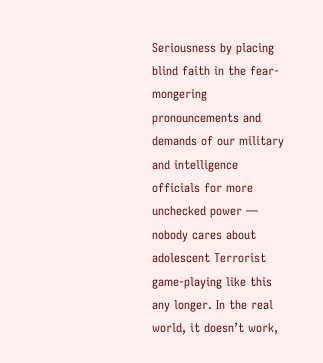Seriousness by placing blind faith in the fear-mongering pronouncements and demands of our military and intelligence officials for more unchecked power — nobody cares about adolescent Terrorist game-playing like this any longer. In the real world, it doesn’t work,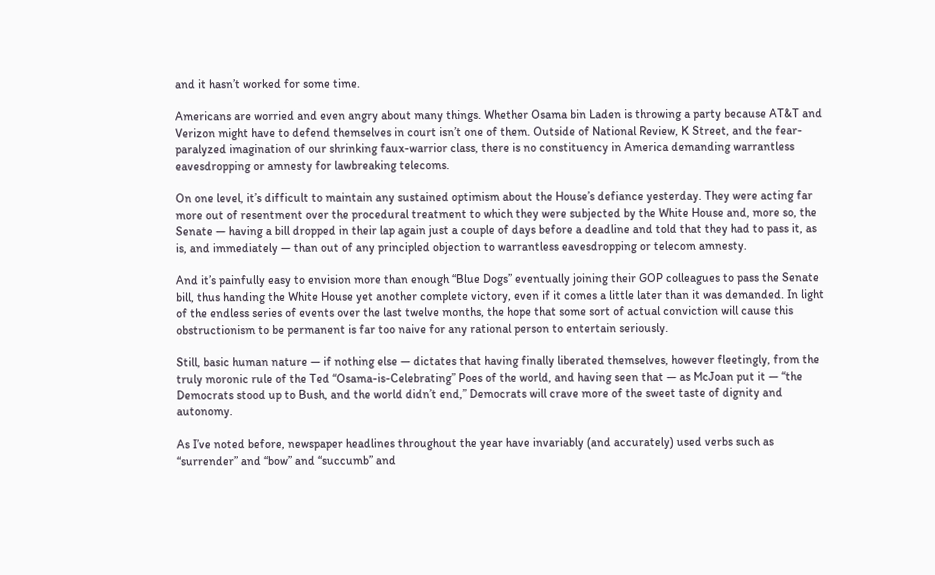and it hasn’t worked for some time.

Americans are worried and even angry about many things. Whether Osama bin Laden is throwing a party because AT&T and Verizon might have to defend themselves in court isn’t one of them. Outside of National Review, K Street, and the fear-paralyzed imagination of our shrinking faux-warrior class, there is no constituency in America demanding warrantless eavesdropping or amnesty for lawbreaking telecoms.

On one level, it’s difficult to maintain any sustained optimism about the House’s defiance yesterday. They were acting far more out of resentment over the procedural treatment to which they were subjected by the White House and, more so, the Senate — having a bill dropped in their lap again just a couple of days before a deadline and told that they had to pass it, as is, and immediately — than out of any principled objection to warrantless eavesdropping or telecom amnesty.

And it’s painfully easy to envision more than enough “Blue Dogs” eventually joining their GOP colleagues to pass the Senate bill, thus handing the White House yet another complete victory, even if it comes a little later than it was demanded. In light of the endless series of events over the last twelve months, the hope that some sort of actual conviction will cause this obstructionism to be permanent is far too naive for any rational person to entertain seriously.

Still, basic human nature — if nothing else — dictates that having finally liberated themselves, however fleetingly, from the truly moronic rule of the Ted “Osama-is-Celebrating” Poes of the world, and having seen that — as McJoan put it — “the Democrats stood up to Bush, and the world didn’t end,” Democrats will crave more of the sweet taste of dignity and autonomy.

As I’ve noted before, newspaper headlines throughout the year have invariably (and accurately) used verbs such as “surrender” and “bow” and “succumb” and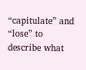“capitulate” and “lose” to describe what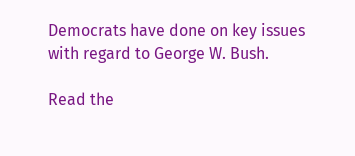Democrats have done on key issues with regard to George W. Bush.

Read the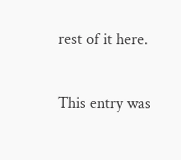rest of it here.

This entry was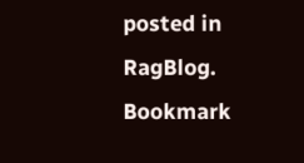posted in RagBlog. Bookmark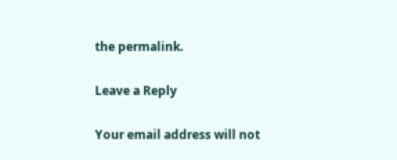the permalink.

Leave a Reply

Your email address will not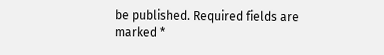be published. Required fields are marked *